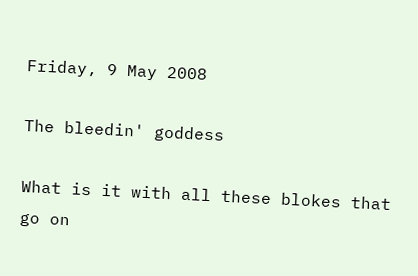Friday, 9 May 2008

The bleedin' goddess

What is it with all these blokes that go on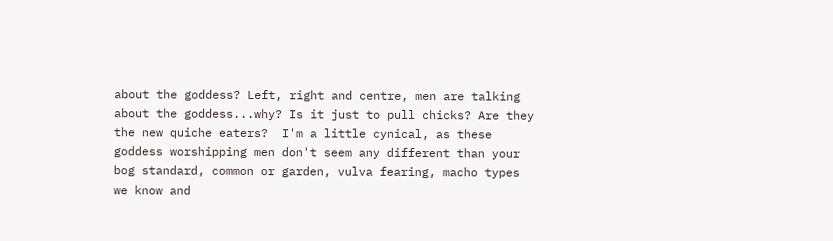about the goddess? Left, right and centre, men are talking about the goddess...why? Is it just to pull chicks? Are they the new quiche eaters?  I'm a little cynical, as these goddess worshipping men don't seem any different than your bog standard, common or garden, vulva fearing, macho types we know and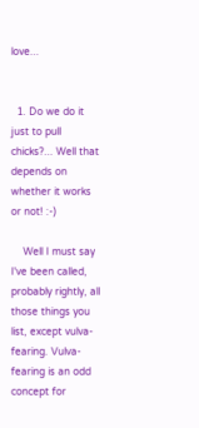love...


  1. Do we do it just to pull chicks?... Well that depends on whether it works or not! :-)

    Well I must say I've been called, probably rightly, all those things you list, except vulva-fearing. Vulva-fearing is an odd concept for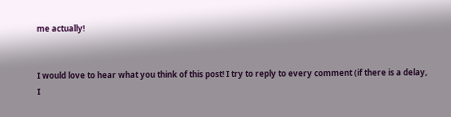me actually!


I would love to hear what you think of this post! I try to reply to every comment (if there is a delay, I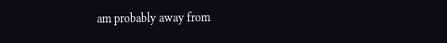am probably away from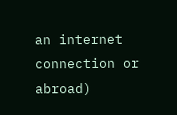an internet connection or abroad)